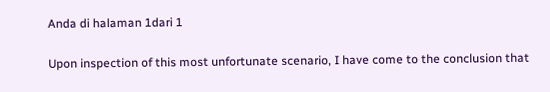Anda di halaman 1dari 1

Upon inspection of this most unfortunate scenario, I have come to the conclusion that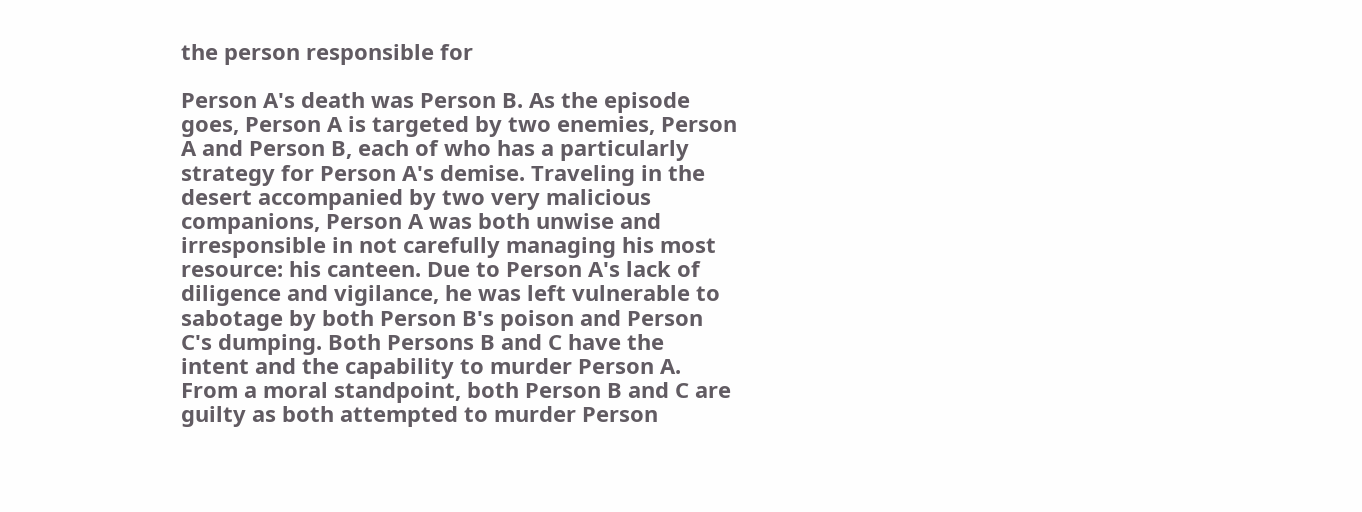the person responsible for

Person A's death was Person B. As the episode goes, Person A is targeted by two enemies, Person A and Person B, each of who has a particularly strategy for Person A's demise. Traveling in the desert accompanied by two very malicious companions, Person A was both unwise and irresponsible in not carefully managing his most resource: his canteen. Due to Person A's lack of diligence and vigilance, he was left vulnerable to sabotage by both Person B's poison and Person C's dumping. Both Persons B and C have the intent and the capability to murder Person A. From a moral standpoint, both Person B and C are guilty as both attempted to murder Person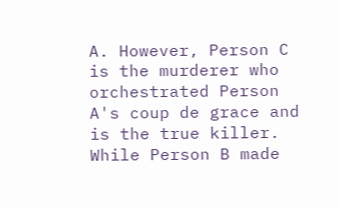A. However, Person C is the murderer who orchestrated Person A's coup de grace and is the true killer. While Person B made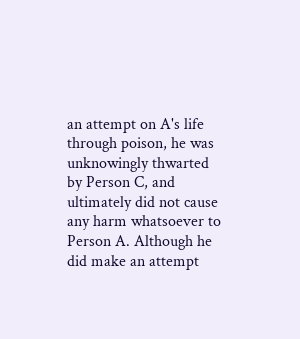an attempt on A's life through poison, he was unknowingly thwarted by Person C, and ultimately did not cause any harm whatsoever to Person A. Although he did make an attempt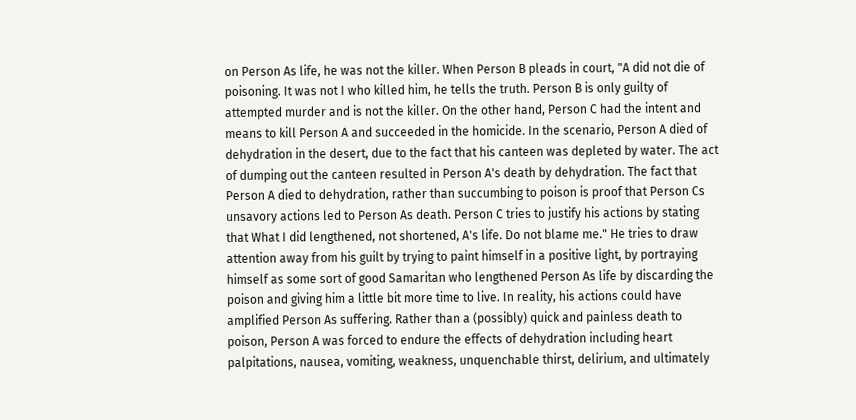on Person As life, he was not the killer. When Person B pleads in court, "A did not die of poisoning. It was not I who killed him, he tells the truth. Person B is only guilty of attempted murder and is not the killer. On the other hand, Person C had the intent and means to kill Person A and succeeded in the homicide. In the scenario, Person A died of dehydration in the desert, due to the fact that his canteen was depleted by water. The act of dumping out the canteen resulted in Person A's death by dehydration. The fact that Person A died to dehydration, rather than succumbing to poison is proof that Person Cs unsavory actions led to Person As death. Person C tries to justify his actions by stating that What I did lengthened, not shortened, A's life. Do not blame me." He tries to draw attention away from his guilt by trying to paint himself in a positive light, by portraying himself as some sort of good Samaritan who lengthened Person As life by discarding the poison and giving him a little bit more time to live. In reality, his actions could have amplified Person As suffering. Rather than a (possibly) quick and painless death to poison, Person A was forced to endure the effects of dehydration including heart palpitations, nausea, vomiting, weakness, unquenchable thirst, delirium, and ultimately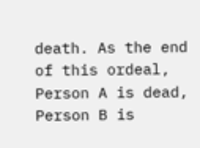death. As the end of this ordeal, Person A is dead, Person B is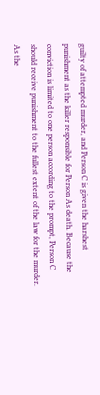guilty of attempted murder, and Person C is given the harshest punishment as the killer responsible for Person As death. Because the conviction is limited to one person according to the prompt, Person C should receive punishment to the fullest extent of the law for the murder. As the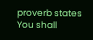proverb states You shall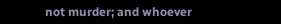not murder; and whoever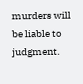murders will be liable to judgment.